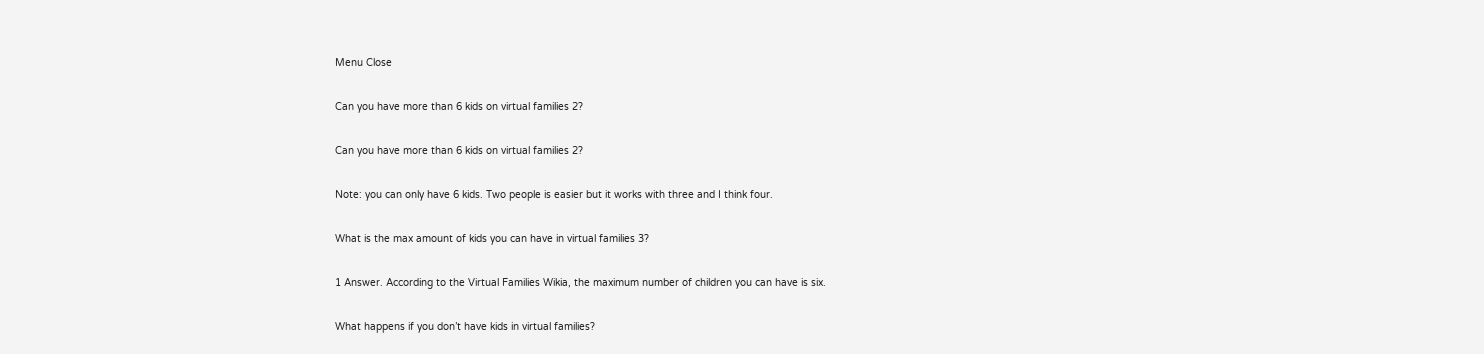Menu Close

Can you have more than 6 kids on virtual families 2?

Can you have more than 6 kids on virtual families 2?

Note: you can only have 6 kids. Two people is easier but it works with three and I think four.

What is the max amount of kids you can have in virtual families 3?

1 Answer. According to the Virtual Families Wikia, the maximum number of children you can have is six.

What happens if you don’t have kids in virtual families?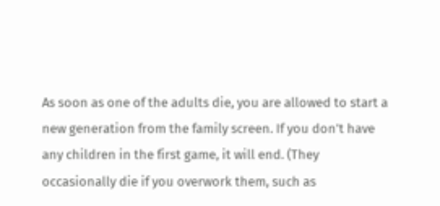As soon as one of the adults die, you are allowed to start a new generation from the family screen. If you don’t have any children in the first game, it will end. (They occasionally die if you overwork them, such as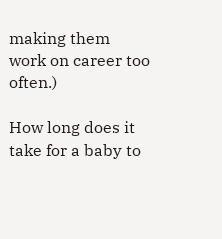making them work on career too often.)

How long does it take for a baby to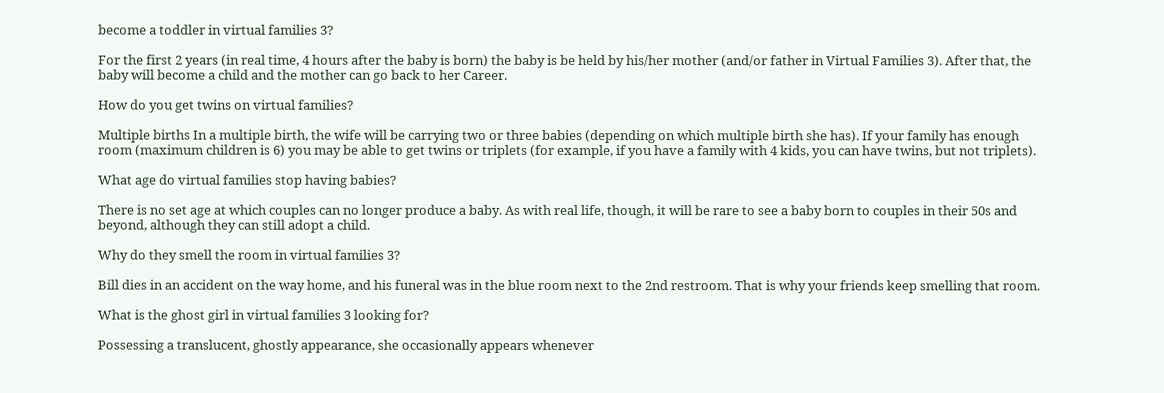become a toddler in virtual families 3?

For the first 2 years (in real time, 4 hours after the baby is born) the baby is be held by his/her mother (and/or father in Virtual Families 3). After that, the baby will become a child and the mother can go back to her Career.

How do you get twins on virtual families?

Multiple births In a multiple birth, the wife will be carrying two or three babies (depending on which multiple birth she has). If your family has enough room (maximum children is 6) you may be able to get twins or triplets (for example, if you have a family with 4 kids, you can have twins, but not triplets).

What age do virtual families stop having babies?

There is no set age at which couples can no longer produce a baby. As with real life, though, it will be rare to see a baby born to couples in their 50s and beyond, although they can still adopt a child.

Why do they smell the room in virtual families 3?

Bill dies in an accident on the way home, and his funeral was in the blue room next to the 2nd restroom. That is why your friends keep smelling that room.

What is the ghost girl in virtual families 3 looking for?

Possessing a translucent, ghostly appearance, she occasionally appears whenever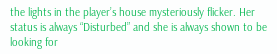the lights in the player’s house mysteriously flicker. Her status is always “Disturbed” and she is always shown to be looking for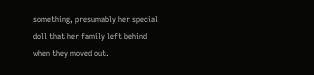something, presumably her special doll that her family left behind when they moved out.